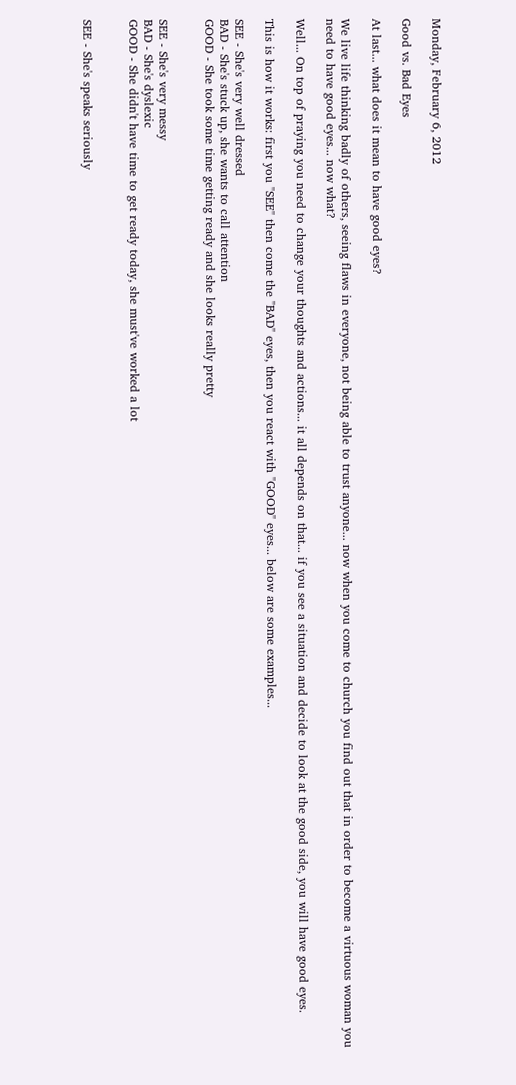Monday, February 6, 2012

Good vs. Bad Eyes

At last... what does it mean to have good eyes?

We live life thinking badly of others, seeing flaws in everyone, not being able to trust anyone... now when you come to church you find out that in order to become a virtuous woman you need to have good eyes... now what?

Well... On top of praying you need to change your thoughts and actions... it all depends on that... if you see a situation and decide to look at the good side, you will have good eyes.

This is how it works: first you "SEE" then come the "BAD" eyes, then you react with "GOOD" eyes... below are some examples...

SEE - She's very well dressed
BAD - She's stuck up, she wants to call attention
GOOD - She took some time getting ready and she looks really pretty


SEE - She's very messy
BAD - She's dyslexic
GOOD - She didn't have time to get ready today, she must've worked a lot


SEE - She's speaks seriously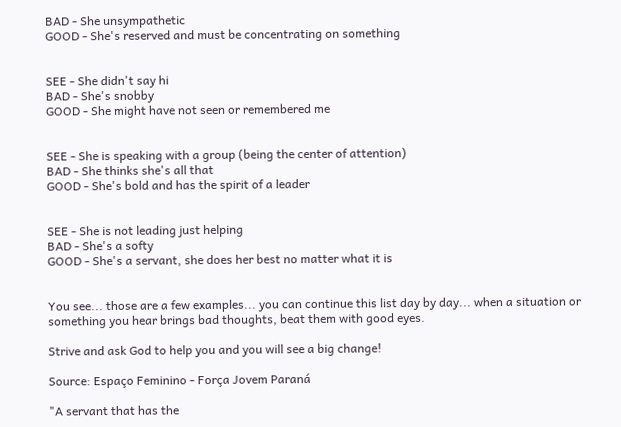BAD - She unsympathetic
GOOD - She's reserved and must be concentrating on something


SEE - She didn't say hi
BAD - She's snobby
GOOD - She might have not seen or remembered me


SEE - She is speaking with a group (being the center of attention)
BAD - She thinks she's all that
GOOD - She's bold and has the spirit of a leader


SEE - She is not leading just helping
BAD - She's a softy
GOOD - She's a servant, she does her best no matter what it is


You see... those are a few examples... you can continue this list day by day... when a situation or something you hear brings bad thoughts, beat them with good eyes.

Strive and ask God to help you and you will see a big change!

Source: Espaço Feminino - Força Jovem Paraná

"A servant that has the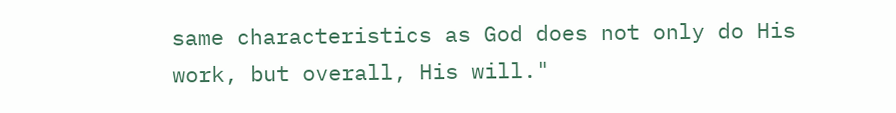same characteristics as God does not only do His work, but overall, His will."